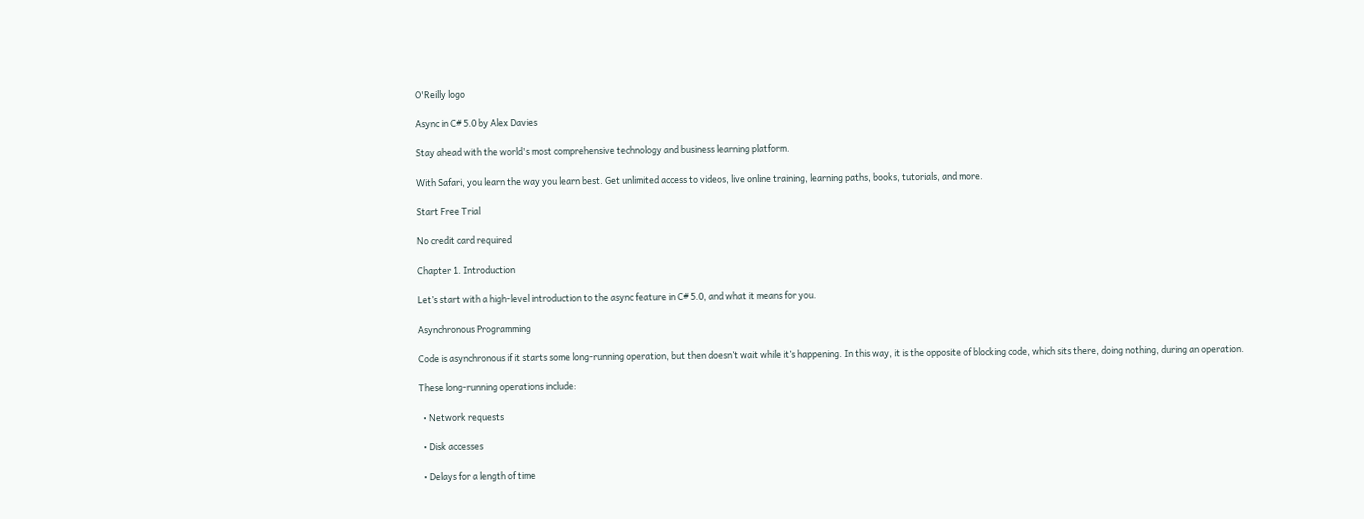O'Reilly logo

Async in C# 5.0 by Alex Davies

Stay ahead with the world's most comprehensive technology and business learning platform.

With Safari, you learn the way you learn best. Get unlimited access to videos, live online training, learning paths, books, tutorials, and more.

Start Free Trial

No credit card required

Chapter 1. Introduction

Let’s start with a high-level introduction to the async feature in C# 5.0, and what it means for you.

Asynchronous Programming

Code is asynchronous if it starts some long-running operation, but then doesn’t wait while it’s happening. In this way, it is the opposite of blocking code, which sits there, doing nothing, during an operation.

These long-running operations include:

  • Network requests

  • Disk accesses

  • Delays for a length of time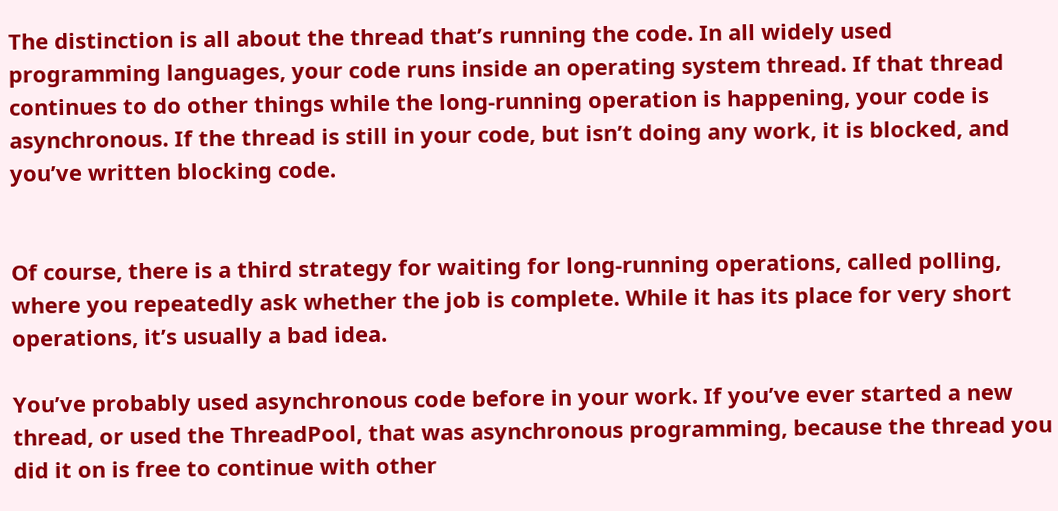The distinction is all about the thread that’s running the code. In all widely used programming languages, your code runs inside an operating system thread. If that thread continues to do other things while the long-running operation is happening, your code is asynchronous. If the thread is still in your code, but isn’t doing any work, it is blocked, and you’ve written blocking code.


Of course, there is a third strategy for waiting for long-running operations, called polling, where you repeatedly ask whether the job is complete. While it has its place for very short operations, it’s usually a bad idea.

You’ve probably used asynchronous code before in your work. If you’ve ever started a new thread, or used the ThreadPool, that was asynchronous programming, because the thread you did it on is free to continue with other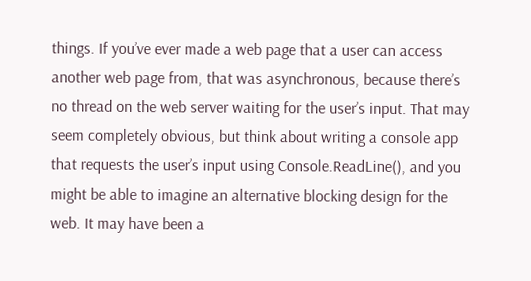things. If you’ve ever made a web page that a user can access another web page from, that was asynchronous, because there’s no thread on the web server waiting for the user’s input. That may seem completely obvious, but think about writing a console app that requests the user’s input using Console.ReadLine(), and you might be able to imagine an alternative blocking design for the web. It may have been a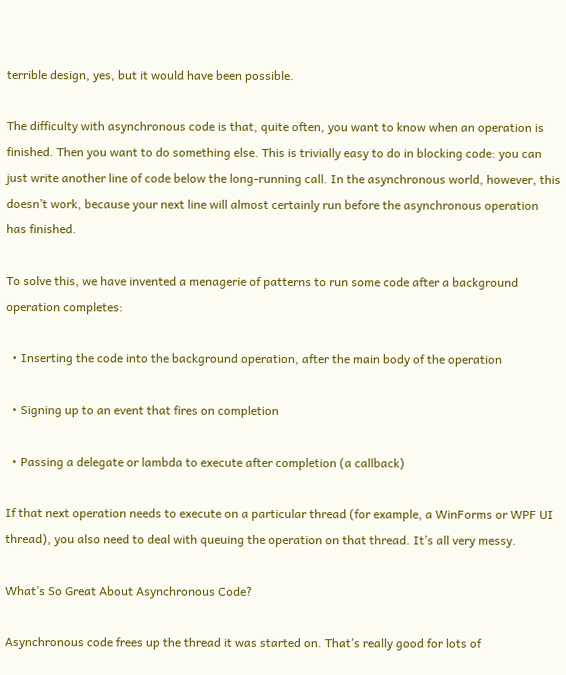terrible design, yes, but it would have been possible.

The difficulty with asynchronous code is that, quite often, you want to know when an operation is finished. Then you want to do something else. This is trivially easy to do in blocking code: you can just write another line of code below the long-running call. In the asynchronous world, however, this doesn’t work, because your next line will almost certainly run before the asynchronous operation has finished.

To solve this, we have invented a menagerie of patterns to run some code after a background operation completes:

  • Inserting the code into the background operation, after the main body of the operation

  • Signing up to an event that fires on completion

  • Passing a delegate or lambda to execute after completion (a callback)

If that next operation needs to execute on a particular thread (for example, a WinForms or WPF UI thread), you also need to deal with queuing the operation on that thread. It’s all very messy.

What’s So Great About Asynchronous Code?

Asynchronous code frees up the thread it was started on. That’s really good for lots of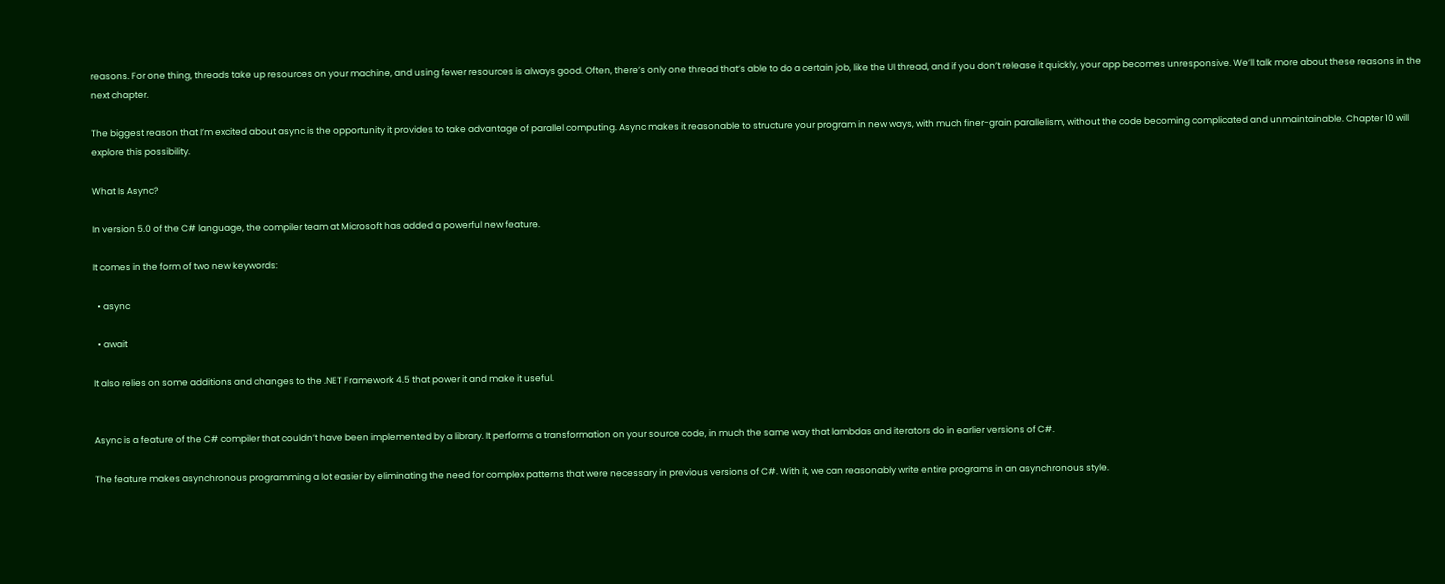reasons. For one thing, threads take up resources on your machine, and using fewer resources is always good. Often, there’s only one thread that’s able to do a certain job, like the UI thread, and if you don’t release it quickly, your app becomes unresponsive. We’ll talk more about these reasons in the next chapter.

The biggest reason that I’m excited about async is the opportunity it provides to take advantage of parallel computing. Async makes it reasonable to structure your program in new ways, with much finer-grain parallelism, without the code becoming complicated and unmaintainable. Chapter 10 will explore this possibility.

What Is Async?

In version 5.0 of the C# language, the compiler team at Microsoft has added a powerful new feature.

It comes in the form of two new keywords:

  • async

  • await

It also relies on some additions and changes to the .NET Framework 4.5 that power it and make it useful.


Async is a feature of the C# compiler that couldn’t have been implemented by a library. It performs a transformation on your source code, in much the same way that lambdas and iterators do in earlier versions of C#.

The feature makes asynchronous programming a lot easier by eliminating the need for complex patterns that were necessary in previous versions of C#. With it, we can reasonably write entire programs in an asynchronous style.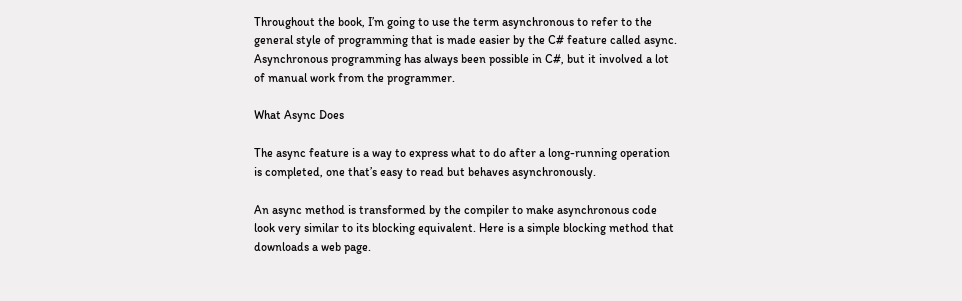Throughout the book, I’m going to use the term asynchronous to refer to the general style of programming that is made easier by the C# feature called async. Asynchronous programming has always been possible in C#, but it involved a lot of manual work from the programmer.

What Async Does

The async feature is a way to express what to do after a long-running operation is completed, one that’s easy to read but behaves asynchronously.

An async method is transformed by the compiler to make asynchronous code look very similar to its blocking equivalent. Here is a simple blocking method that downloads a web page.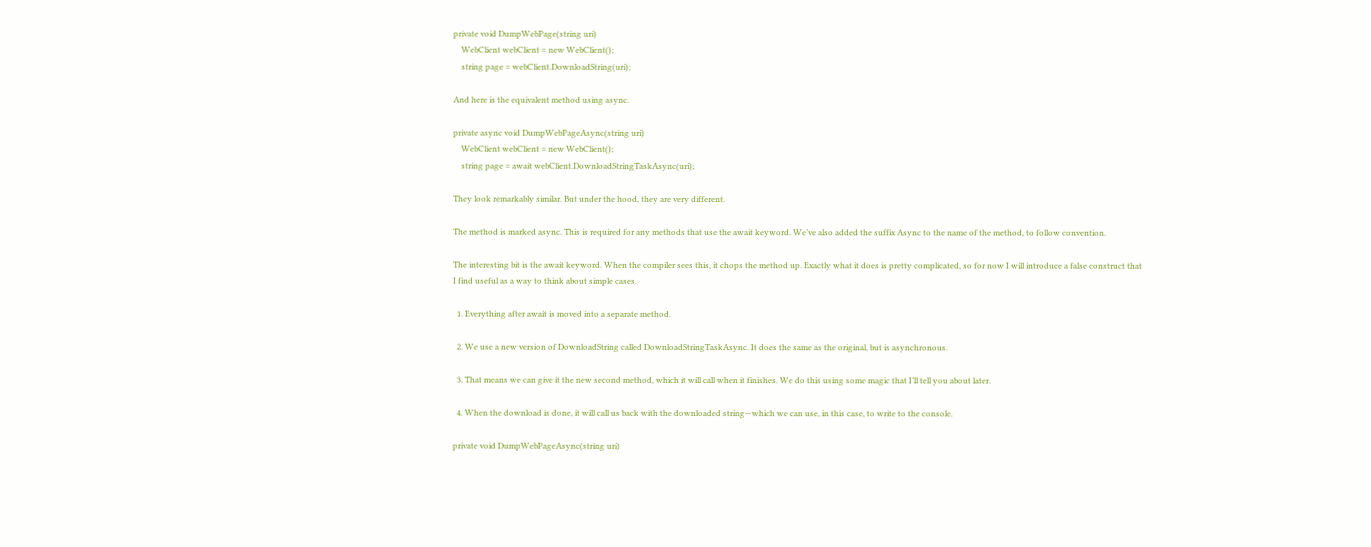private void DumpWebPage(string uri)
    WebClient webClient = new WebClient();
    string page = webClient.DownloadString(uri);

And here is the equivalent method using async.

private async void DumpWebPageAsync(string uri)
    WebClient webClient = new WebClient();
    string page = await webClient.DownloadStringTaskAsync(uri);

They look remarkably similar. But under the hood, they are very different.

The method is marked async. This is required for any methods that use the await keyword. We’ve also added the suffix Async to the name of the method, to follow convention.

The interesting bit is the await keyword. When the compiler sees this, it chops the method up. Exactly what it does is pretty complicated, so for now I will introduce a false construct that I find useful as a way to think about simple cases.

  1. Everything after await is moved into a separate method.

  2. We use a new version of DownloadString called DownloadStringTaskAsync. It does the same as the original, but is asynchronous.

  3. That means we can give it the new second method, which it will call when it finishes. We do this using some magic that I’ll tell you about later.

  4. When the download is done, it will call us back with the downloaded string—which we can use, in this case, to write to the console.

private void DumpWebPageAsync(string uri)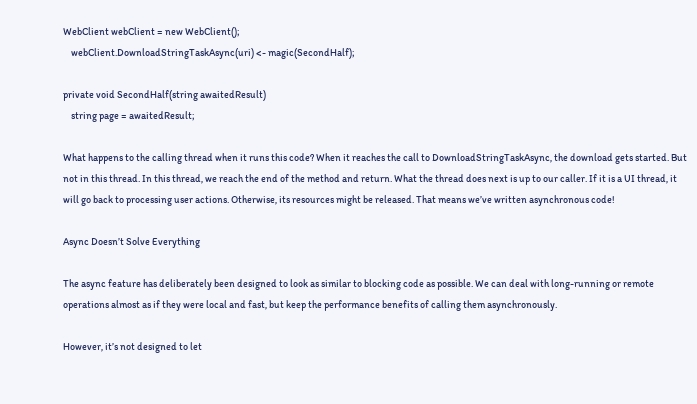WebClient webClient = new WebClient();
    webClient.DownloadStringTaskAsync(uri) <- magic(SecondHalf);

private void SecondHalf(string awaitedResult)
    string page = awaitedResult;

What happens to the calling thread when it runs this code? When it reaches the call to DownloadStringTaskAsync, the download gets started. But not in this thread. In this thread, we reach the end of the method and return. What the thread does next is up to our caller. If it is a UI thread, it will go back to processing user actions. Otherwise, its resources might be released. That means we’ve written asynchronous code!

Async Doesn’t Solve Everything

The async feature has deliberately been designed to look as similar to blocking code as possible. We can deal with long-running or remote operations almost as if they were local and fast, but keep the performance benefits of calling them asynchronously.

However, it’s not designed to let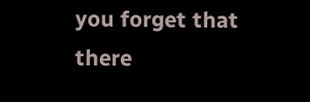you forget that there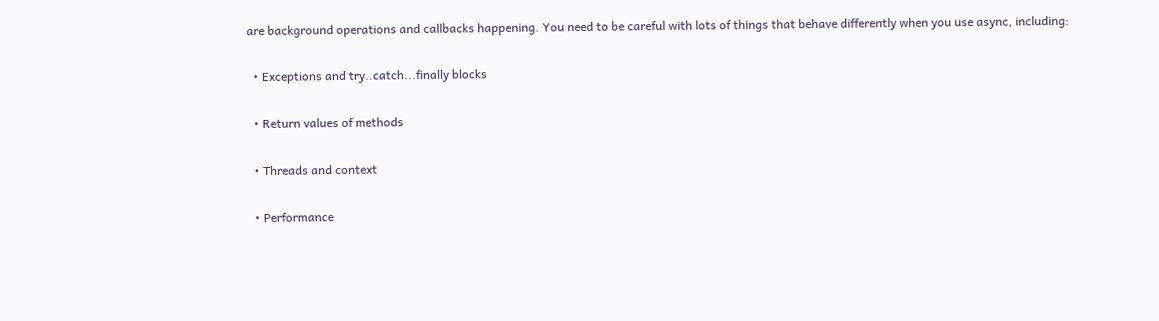are background operations and callbacks happening. You need to be careful with lots of things that behave differently when you use async, including:

  • Exceptions and try..catch...finally blocks

  • Return values of methods

  • Threads and context

  • Performance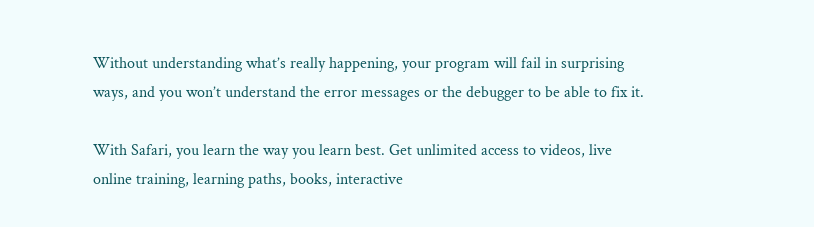Without understanding what’s really happening, your program will fail in surprising ways, and you won’t understand the error messages or the debugger to be able to fix it.

With Safari, you learn the way you learn best. Get unlimited access to videos, live online training, learning paths, books, interactive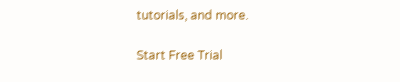tutorials, and more.

Start Free Trial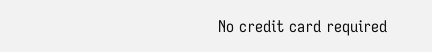No credit card required